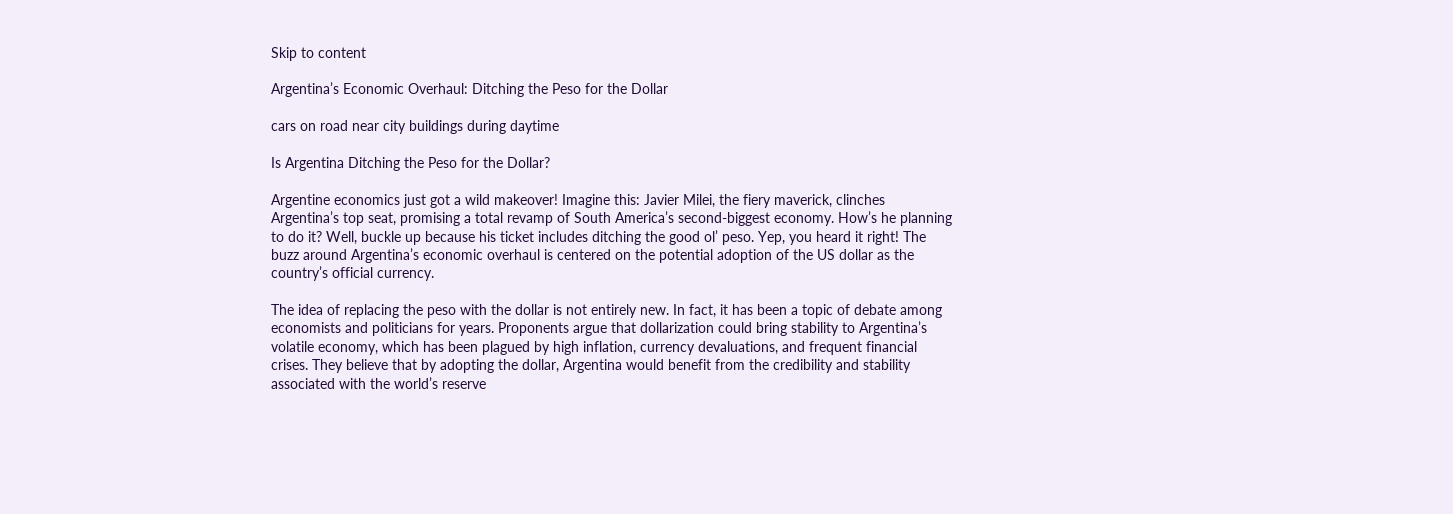Skip to content

Argentina’s Economic Overhaul: Ditching the Peso for the Dollar

cars on road near city buildings during daytime

Is Argentina Ditching the Peso for the Dollar?

Argentine economics just got a wild makeover! Imagine this: Javier Milei, the fiery maverick, clinches Argentina’s top seat, promising a total revamp of South America’s second-biggest economy. How’s he planning to do it? Well, buckle up because his ticket includes ditching the good ol’ peso. Yep, you heard it right! The buzz around Argentina’s economic overhaul is centered on the potential adoption of the US dollar as the country’s official currency.

The idea of replacing the peso with the dollar is not entirely new. In fact, it has been a topic of debate among economists and politicians for years. Proponents argue that dollarization could bring stability to Argentina’s volatile economy, which has been plagued by high inflation, currency devaluations, and frequent financial crises. They believe that by adopting the dollar, Argentina would benefit from the credibility and stability associated with the world’s reserve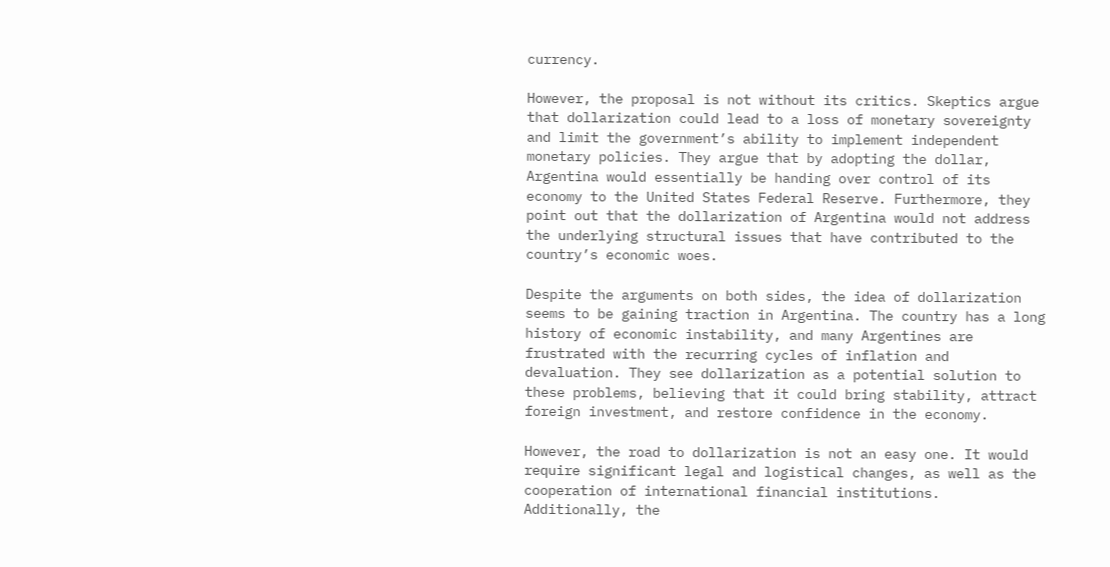currency.

However, the proposal is not without its critics. Skeptics argue that dollarization could lead to a loss of monetary sovereignty and limit the government’s ability to implement independent monetary policies. They argue that by adopting the dollar, Argentina would essentially be handing over control of its economy to the United States Federal Reserve. Furthermore, they point out that the dollarization of Argentina would not address the underlying structural issues that have contributed to the country’s economic woes.

Despite the arguments on both sides, the idea of dollarization seems to be gaining traction in Argentina. The country has a long history of economic instability, and many Argentines are frustrated with the recurring cycles of inflation and devaluation. They see dollarization as a potential solution to these problems, believing that it could bring stability, attract foreign investment, and restore confidence in the economy.

However, the road to dollarization is not an easy one. It would require significant legal and logistical changes, as well as the cooperation of international financial institutions. Additionally, the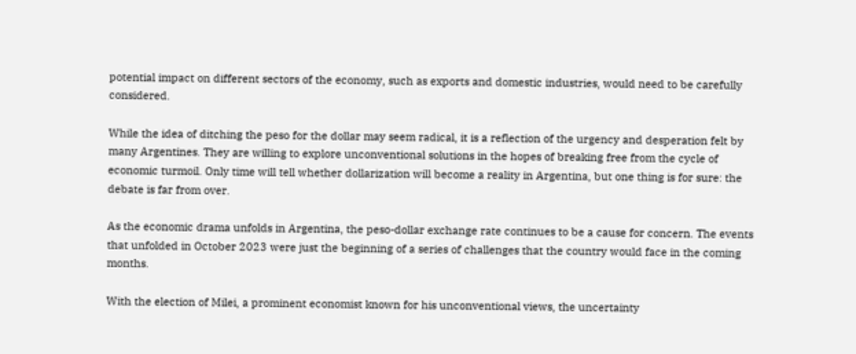potential impact on different sectors of the economy, such as exports and domestic industries, would need to be carefully considered.

While the idea of ditching the peso for the dollar may seem radical, it is a reflection of the urgency and desperation felt by many Argentines. They are willing to explore unconventional solutions in the hopes of breaking free from the cycle of economic turmoil. Only time will tell whether dollarization will become a reality in Argentina, but one thing is for sure: the debate is far from over.

As the economic drama unfolds in Argentina, the peso-dollar exchange rate continues to be a cause for concern. The events that unfolded in October 2023 were just the beginning of a series of challenges that the country would face in the coming months.

With the election of Milei, a prominent economist known for his unconventional views, the uncertainty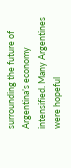surrounding the future of Argentina’s economy intensified. Many Argentines were hopeful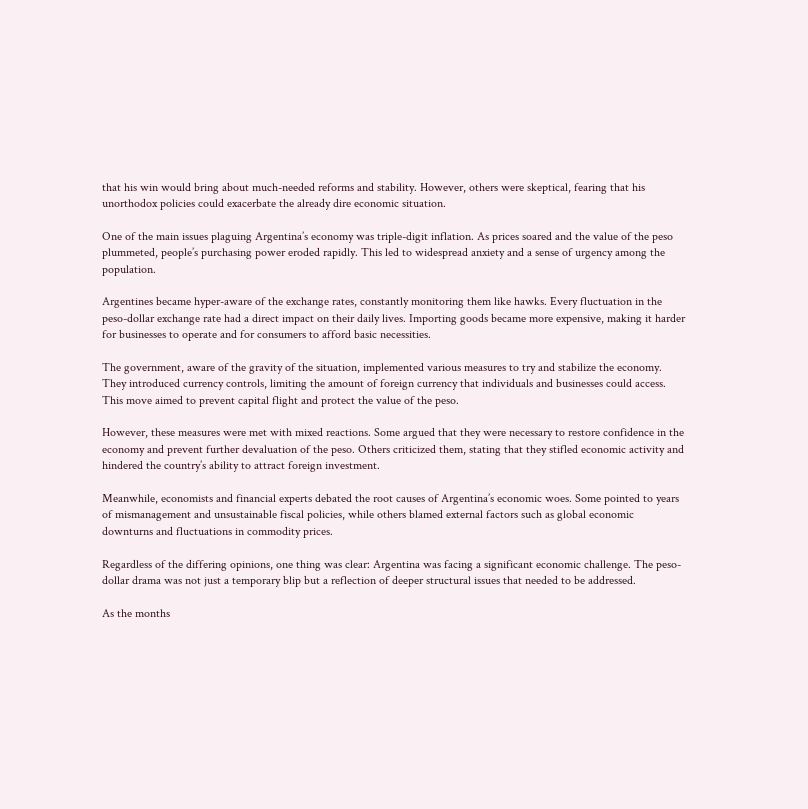that his win would bring about much-needed reforms and stability. However, others were skeptical, fearing that his unorthodox policies could exacerbate the already dire economic situation.

One of the main issues plaguing Argentina’s economy was triple-digit inflation. As prices soared and the value of the peso plummeted, people’s purchasing power eroded rapidly. This led to widespread anxiety and a sense of urgency among the population.

Argentines became hyper-aware of the exchange rates, constantly monitoring them like hawks. Every fluctuation in the peso-dollar exchange rate had a direct impact on their daily lives. Importing goods became more expensive, making it harder for businesses to operate and for consumers to afford basic necessities.

The government, aware of the gravity of the situation, implemented various measures to try and stabilize the economy. They introduced currency controls, limiting the amount of foreign currency that individuals and businesses could access. This move aimed to prevent capital flight and protect the value of the peso.

However, these measures were met with mixed reactions. Some argued that they were necessary to restore confidence in the economy and prevent further devaluation of the peso. Others criticized them, stating that they stifled economic activity and hindered the country’s ability to attract foreign investment.

Meanwhile, economists and financial experts debated the root causes of Argentina’s economic woes. Some pointed to years of mismanagement and unsustainable fiscal policies, while others blamed external factors such as global economic downturns and fluctuations in commodity prices.

Regardless of the differing opinions, one thing was clear: Argentina was facing a significant economic challenge. The peso-dollar drama was not just a temporary blip but a reflection of deeper structural issues that needed to be addressed.

As the months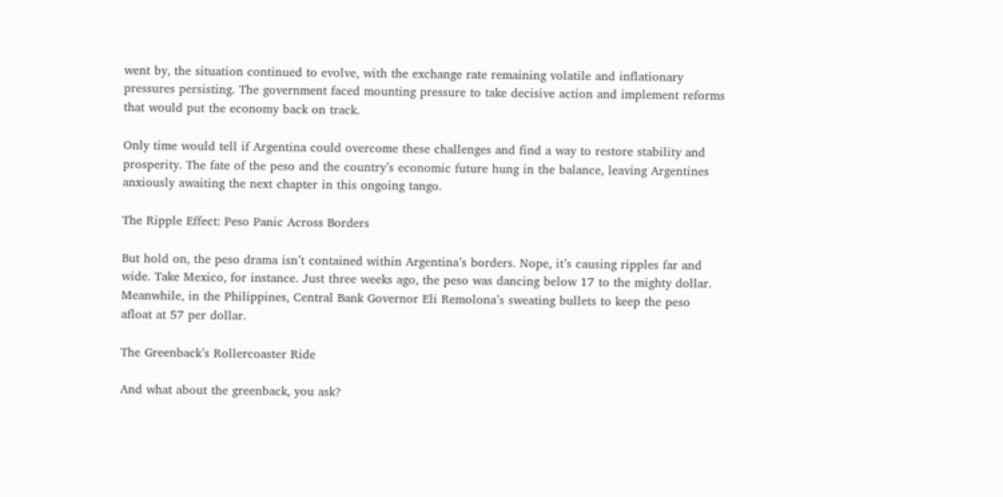went by, the situation continued to evolve, with the exchange rate remaining volatile and inflationary pressures persisting. The government faced mounting pressure to take decisive action and implement reforms that would put the economy back on track.

Only time would tell if Argentina could overcome these challenges and find a way to restore stability and prosperity. The fate of the peso and the country’s economic future hung in the balance, leaving Argentines anxiously awaiting the next chapter in this ongoing tango.

The Ripple Effect: Peso Panic Across Borders

But hold on, the peso drama isn’t contained within Argentina’s borders. Nope, it’s causing ripples far and wide. Take Mexico, for instance. Just three weeks ago, the peso was dancing below 17 to the mighty dollar. Meanwhile, in the Philippines, Central Bank Governor Eli Remolona’s sweating bullets to keep the peso afloat at 57 per dollar.

The Greenback’s Rollercoaster Ride

And what about the greenback, you ask?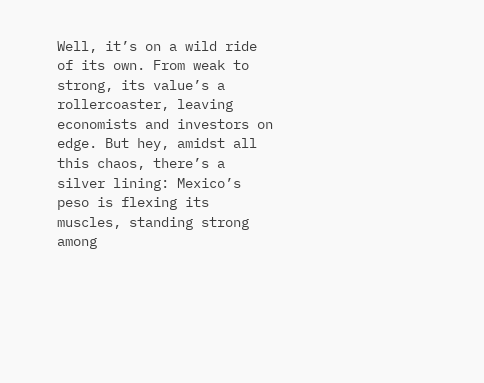Well, it’s on a wild ride of its own. From weak to strong, its value’s a rollercoaster, leaving economists and investors on edge. But hey, amidst all this chaos, there’s a silver lining: Mexico’s peso is flexing its muscles, standing strong among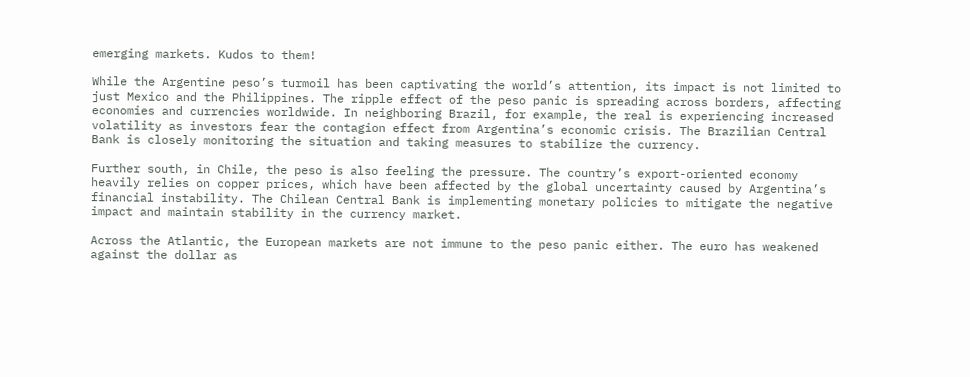emerging markets. Kudos to them!

While the Argentine peso’s turmoil has been captivating the world’s attention, its impact is not limited to just Mexico and the Philippines. The ripple effect of the peso panic is spreading across borders, affecting economies and currencies worldwide. In neighboring Brazil, for example, the real is experiencing increased volatility as investors fear the contagion effect from Argentina’s economic crisis. The Brazilian Central Bank is closely monitoring the situation and taking measures to stabilize the currency.

Further south, in Chile, the peso is also feeling the pressure. The country’s export-oriented economy heavily relies on copper prices, which have been affected by the global uncertainty caused by Argentina’s financial instability. The Chilean Central Bank is implementing monetary policies to mitigate the negative impact and maintain stability in the currency market.

Across the Atlantic, the European markets are not immune to the peso panic either. The euro has weakened against the dollar as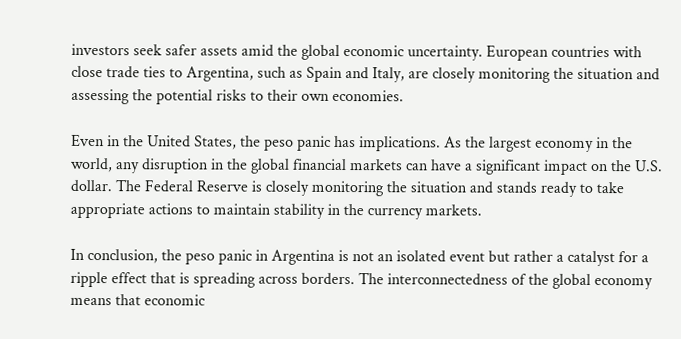investors seek safer assets amid the global economic uncertainty. European countries with close trade ties to Argentina, such as Spain and Italy, are closely monitoring the situation and assessing the potential risks to their own economies.

Even in the United States, the peso panic has implications. As the largest economy in the world, any disruption in the global financial markets can have a significant impact on the U.S. dollar. The Federal Reserve is closely monitoring the situation and stands ready to take appropriate actions to maintain stability in the currency markets.

In conclusion, the peso panic in Argentina is not an isolated event but rather a catalyst for a ripple effect that is spreading across borders. The interconnectedness of the global economy means that economic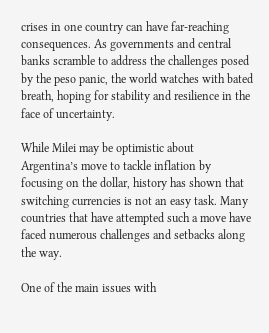crises in one country can have far-reaching consequences. As governments and central banks scramble to address the challenges posed by the peso panic, the world watches with bated breath, hoping for stability and resilience in the face of uncertainty.

While Milei may be optimistic about Argentina’s move to tackle inflation by focusing on the dollar, history has shown that switching currencies is not an easy task. Many countries that have attempted such a move have faced numerous challenges and setbacks along the way.

One of the main issues with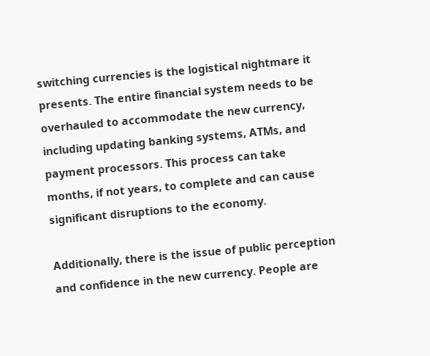switching currencies is the logistical nightmare it presents. The entire financial system needs to be overhauled to accommodate the new currency, including updating banking systems, ATMs, and payment processors. This process can take months, if not years, to complete and can cause significant disruptions to the economy.

Additionally, there is the issue of public perception and confidence in the new currency. People are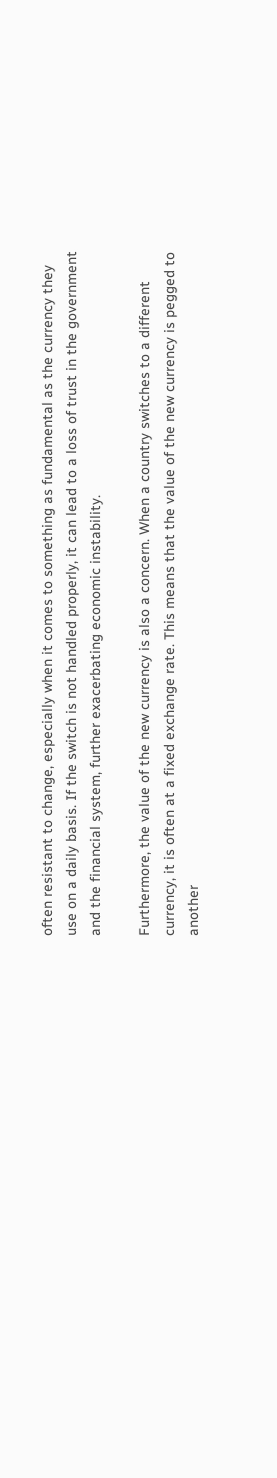often resistant to change, especially when it comes to something as fundamental as the currency they use on a daily basis. If the switch is not handled properly, it can lead to a loss of trust in the government and the financial system, further exacerbating economic instability.

Furthermore, the value of the new currency is also a concern. When a country switches to a different currency, it is often at a fixed exchange rate. This means that the value of the new currency is pegged to another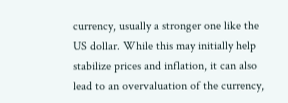currency, usually a stronger one like the US dollar. While this may initially help stabilize prices and inflation, it can also lead to an overvaluation of the currency,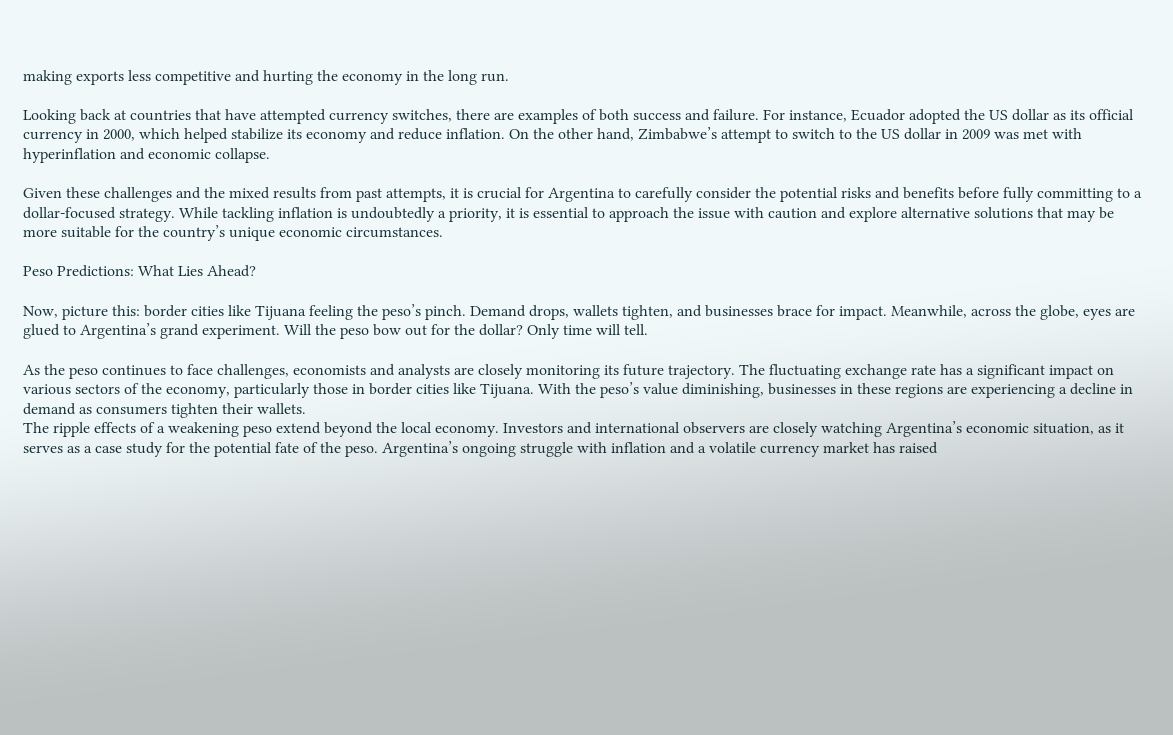making exports less competitive and hurting the economy in the long run.

Looking back at countries that have attempted currency switches, there are examples of both success and failure. For instance, Ecuador adopted the US dollar as its official currency in 2000, which helped stabilize its economy and reduce inflation. On the other hand, Zimbabwe’s attempt to switch to the US dollar in 2009 was met with hyperinflation and economic collapse.

Given these challenges and the mixed results from past attempts, it is crucial for Argentina to carefully consider the potential risks and benefits before fully committing to a dollar-focused strategy. While tackling inflation is undoubtedly a priority, it is essential to approach the issue with caution and explore alternative solutions that may be more suitable for the country’s unique economic circumstances.

Peso Predictions: What Lies Ahead?

Now, picture this: border cities like Tijuana feeling the peso’s pinch. Demand drops, wallets tighten, and businesses brace for impact. Meanwhile, across the globe, eyes are glued to Argentina’s grand experiment. Will the peso bow out for the dollar? Only time will tell.

As the peso continues to face challenges, economists and analysts are closely monitoring its future trajectory. The fluctuating exchange rate has a significant impact on various sectors of the economy, particularly those in border cities like Tijuana. With the peso’s value diminishing, businesses in these regions are experiencing a decline in demand as consumers tighten their wallets.
The ripple effects of a weakening peso extend beyond the local economy. Investors and international observers are closely watching Argentina’s economic situation, as it serves as a case study for the potential fate of the peso. Argentina’s ongoing struggle with inflation and a volatile currency market has raised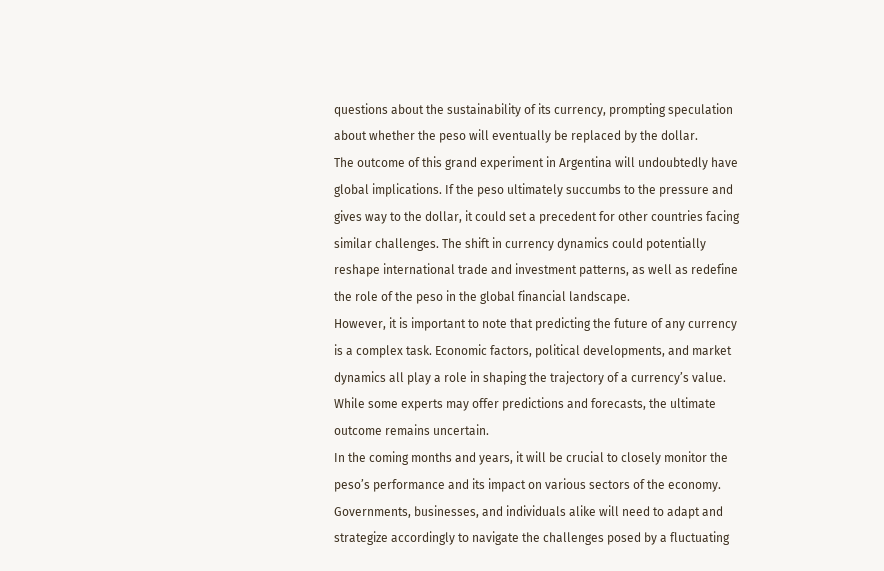questions about the sustainability of its currency, prompting speculation about whether the peso will eventually be replaced by the dollar.
The outcome of this grand experiment in Argentina will undoubtedly have global implications. If the peso ultimately succumbs to the pressure and gives way to the dollar, it could set a precedent for other countries facing similar challenges. The shift in currency dynamics could potentially reshape international trade and investment patterns, as well as redefine the role of the peso in the global financial landscape.
However, it is important to note that predicting the future of any currency is a complex task. Economic factors, political developments, and market dynamics all play a role in shaping the trajectory of a currency’s value. While some experts may offer predictions and forecasts, the ultimate outcome remains uncertain.
In the coming months and years, it will be crucial to closely monitor the peso’s performance and its impact on various sectors of the economy. Governments, businesses, and individuals alike will need to adapt and strategize accordingly to navigate the challenges posed by a fluctuating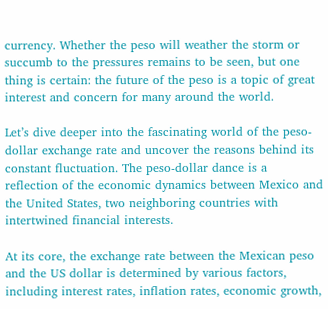currency. Whether the peso will weather the storm or succumb to the pressures remains to be seen, but one thing is certain: the future of the peso is a topic of great interest and concern for many around the world.

Let’s dive deeper into the fascinating world of the peso-dollar exchange rate and uncover the reasons behind its constant fluctuation. The peso-dollar dance is a reflection of the economic dynamics between Mexico and the United States, two neighboring countries with intertwined financial interests.

At its core, the exchange rate between the Mexican peso and the US dollar is determined by various factors, including interest rates, inflation rates, economic growth,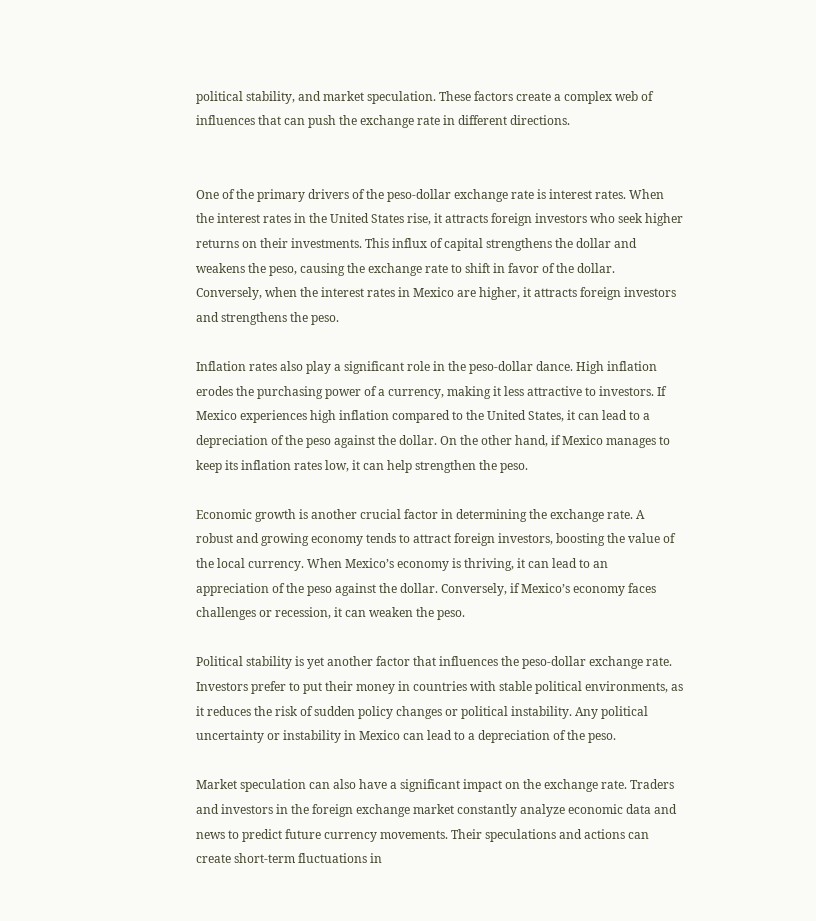political stability, and market speculation. These factors create a complex web of influences that can push the exchange rate in different directions.


One of the primary drivers of the peso-dollar exchange rate is interest rates. When the interest rates in the United States rise, it attracts foreign investors who seek higher returns on their investments. This influx of capital strengthens the dollar and weakens the peso, causing the exchange rate to shift in favor of the dollar. Conversely, when the interest rates in Mexico are higher, it attracts foreign investors and strengthens the peso.

Inflation rates also play a significant role in the peso-dollar dance. High inflation erodes the purchasing power of a currency, making it less attractive to investors. If Mexico experiences high inflation compared to the United States, it can lead to a depreciation of the peso against the dollar. On the other hand, if Mexico manages to keep its inflation rates low, it can help strengthen the peso.

Economic growth is another crucial factor in determining the exchange rate. A robust and growing economy tends to attract foreign investors, boosting the value of the local currency. When Mexico’s economy is thriving, it can lead to an appreciation of the peso against the dollar. Conversely, if Mexico’s economy faces challenges or recession, it can weaken the peso.

Political stability is yet another factor that influences the peso-dollar exchange rate. Investors prefer to put their money in countries with stable political environments, as it reduces the risk of sudden policy changes or political instability. Any political uncertainty or instability in Mexico can lead to a depreciation of the peso.

Market speculation can also have a significant impact on the exchange rate. Traders and investors in the foreign exchange market constantly analyze economic data and news to predict future currency movements. Their speculations and actions can create short-term fluctuations in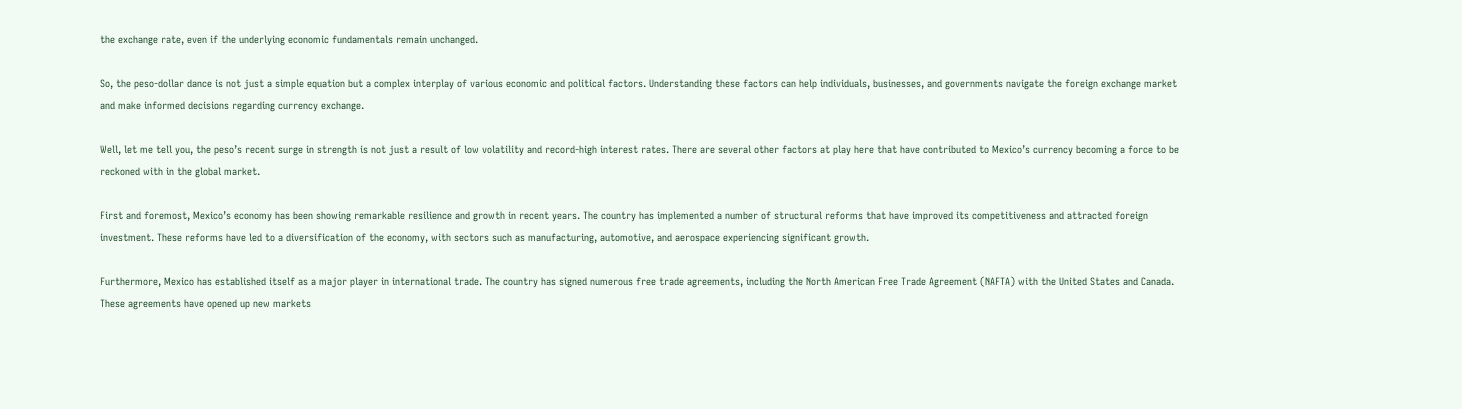the exchange rate, even if the underlying economic fundamentals remain unchanged.

So, the peso-dollar dance is not just a simple equation but a complex interplay of various economic and political factors. Understanding these factors can help individuals, businesses, and governments navigate the foreign exchange market and make informed decisions regarding currency exchange.

Well, let me tell you, the peso’s recent surge in strength is not just a result of low volatility and record-high interest rates. There are several other factors at play here that have contributed to Mexico’s currency becoming a force to be reckoned with in the global market.

First and foremost, Mexico’s economy has been showing remarkable resilience and growth in recent years. The country has implemented a number of structural reforms that have improved its competitiveness and attracted foreign investment. These reforms have led to a diversification of the economy, with sectors such as manufacturing, automotive, and aerospace experiencing significant growth.

Furthermore, Mexico has established itself as a major player in international trade. The country has signed numerous free trade agreements, including the North American Free Trade Agreement (NAFTA) with the United States and Canada. These agreements have opened up new markets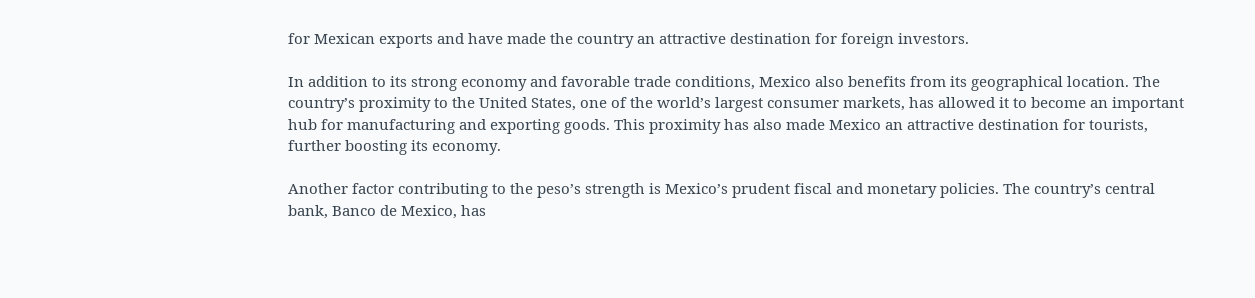for Mexican exports and have made the country an attractive destination for foreign investors.

In addition to its strong economy and favorable trade conditions, Mexico also benefits from its geographical location. The country’s proximity to the United States, one of the world’s largest consumer markets, has allowed it to become an important hub for manufacturing and exporting goods. This proximity has also made Mexico an attractive destination for tourists, further boosting its economy.

Another factor contributing to the peso’s strength is Mexico’s prudent fiscal and monetary policies. The country’s central bank, Banco de Mexico, has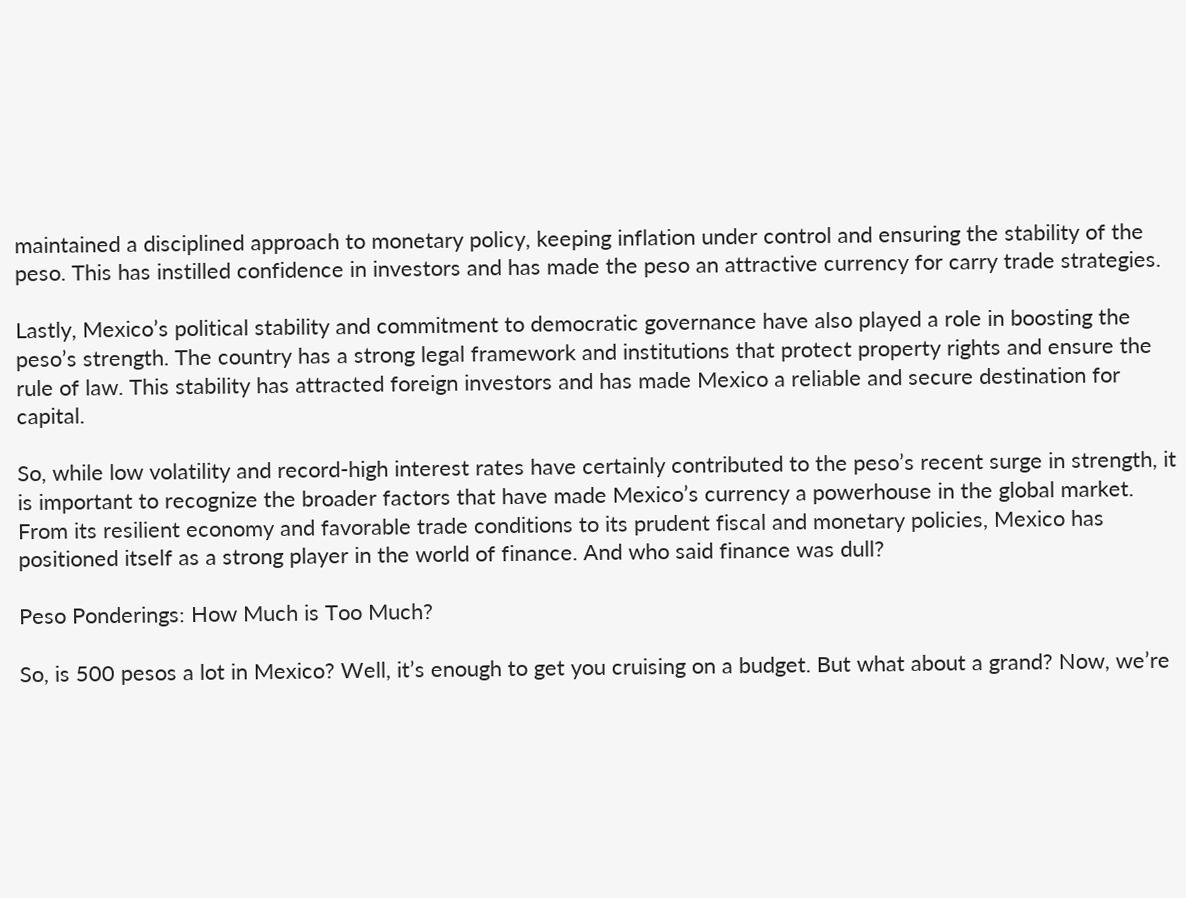maintained a disciplined approach to monetary policy, keeping inflation under control and ensuring the stability of the peso. This has instilled confidence in investors and has made the peso an attractive currency for carry trade strategies.

Lastly, Mexico’s political stability and commitment to democratic governance have also played a role in boosting the peso’s strength. The country has a strong legal framework and institutions that protect property rights and ensure the rule of law. This stability has attracted foreign investors and has made Mexico a reliable and secure destination for capital.

So, while low volatility and record-high interest rates have certainly contributed to the peso’s recent surge in strength, it is important to recognize the broader factors that have made Mexico’s currency a powerhouse in the global market. From its resilient economy and favorable trade conditions to its prudent fiscal and monetary policies, Mexico has positioned itself as a strong player in the world of finance. And who said finance was dull?

Peso Ponderings: How Much is Too Much?

So, is 500 pesos a lot in Mexico? Well, it’s enough to get you cruising on a budget. But what about a grand? Now, we’re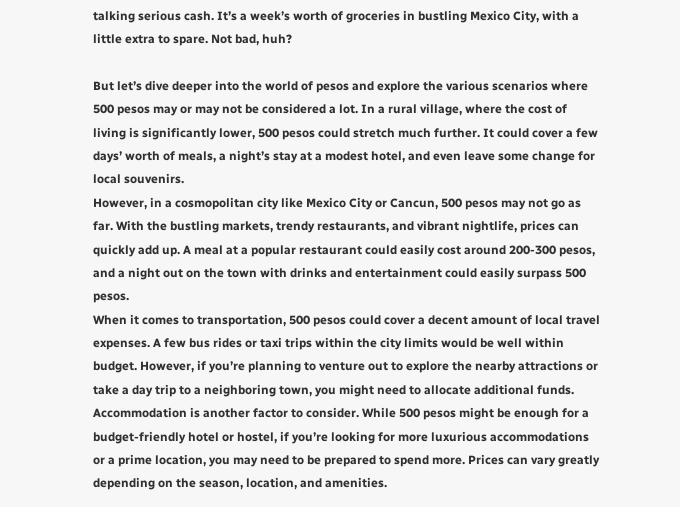talking serious cash. It’s a week’s worth of groceries in bustling Mexico City, with a little extra to spare. Not bad, huh?

But let’s dive deeper into the world of pesos and explore the various scenarios where 500 pesos may or may not be considered a lot. In a rural village, where the cost of living is significantly lower, 500 pesos could stretch much further. It could cover a few days’ worth of meals, a night’s stay at a modest hotel, and even leave some change for local souvenirs.
However, in a cosmopolitan city like Mexico City or Cancun, 500 pesos may not go as far. With the bustling markets, trendy restaurants, and vibrant nightlife, prices can quickly add up. A meal at a popular restaurant could easily cost around 200-300 pesos, and a night out on the town with drinks and entertainment could easily surpass 500 pesos.
When it comes to transportation, 500 pesos could cover a decent amount of local travel expenses. A few bus rides or taxi trips within the city limits would be well within budget. However, if you’re planning to venture out to explore the nearby attractions or take a day trip to a neighboring town, you might need to allocate additional funds.
Accommodation is another factor to consider. While 500 pesos might be enough for a budget-friendly hotel or hostel, if you’re looking for more luxurious accommodations or a prime location, you may need to be prepared to spend more. Prices can vary greatly depending on the season, location, and amenities.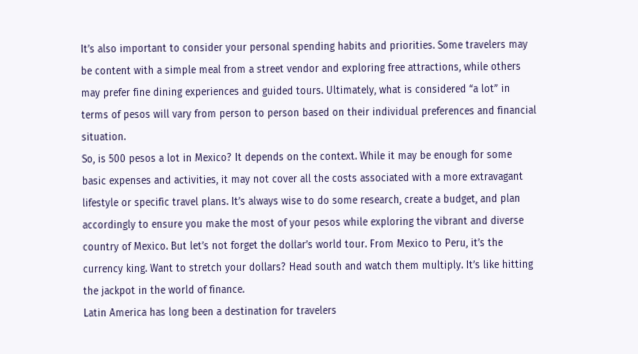It’s also important to consider your personal spending habits and priorities. Some travelers may be content with a simple meal from a street vendor and exploring free attractions, while others may prefer fine dining experiences and guided tours. Ultimately, what is considered “a lot” in terms of pesos will vary from person to person based on their individual preferences and financial situation.
So, is 500 pesos a lot in Mexico? It depends on the context. While it may be enough for some basic expenses and activities, it may not cover all the costs associated with a more extravagant lifestyle or specific travel plans. It’s always wise to do some research, create a budget, and plan accordingly to ensure you make the most of your pesos while exploring the vibrant and diverse country of Mexico. But let’s not forget the dollar’s world tour. From Mexico to Peru, it’s the currency king. Want to stretch your dollars? Head south and watch them multiply. It’s like hitting the jackpot in the world of finance.
Latin America has long been a destination for travelers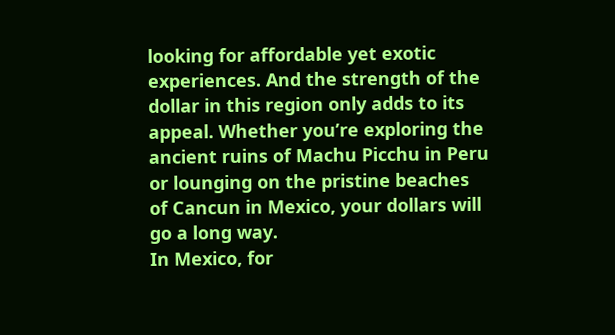looking for affordable yet exotic experiences. And the strength of the dollar in this region only adds to its appeal. Whether you’re exploring the ancient ruins of Machu Picchu in Peru or lounging on the pristine beaches of Cancun in Mexico, your dollars will go a long way.
In Mexico, for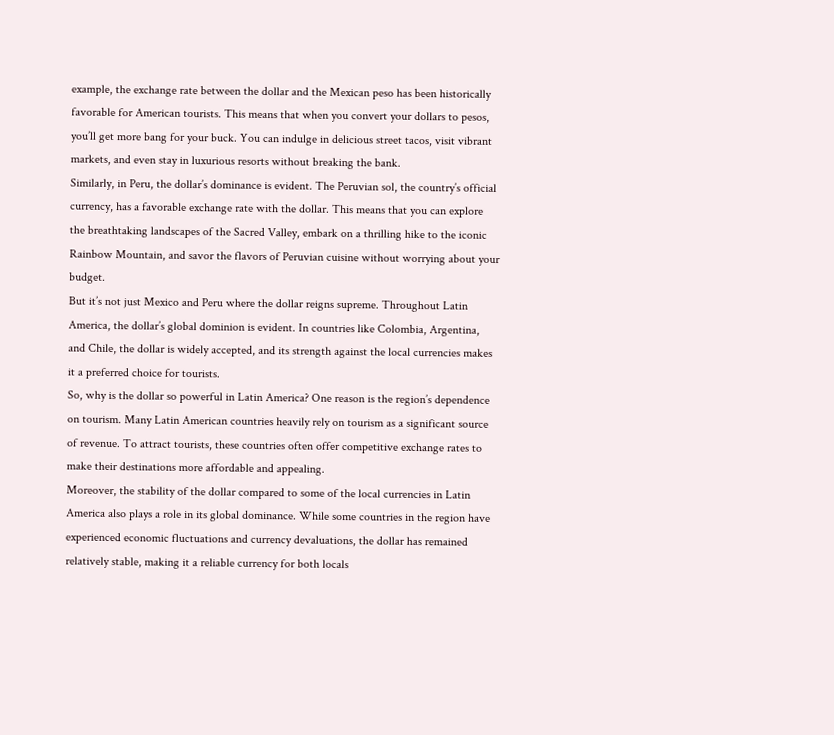example, the exchange rate between the dollar and the Mexican peso has been historically favorable for American tourists. This means that when you convert your dollars to pesos, you’ll get more bang for your buck. You can indulge in delicious street tacos, visit vibrant markets, and even stay in luxurious resorts without breaking the bank.
Similarly, in Peru, the dollar’s dominance is evident. The Peruvian sol, the country’s official currency, has a favorable exchange rate with the dollar. This means that you can explore the breathtaking landscapes of the Sacred Valley, embark on a thrilling hike to the iconic Rainbow Mountain, and savor the flavors of Peruvian cuisine without worrying about your budget.
But it’s not just Mexico and Peru where the dollar reigns supreme. Throughout Latin America, the dollar’s global dominion is evident. In countries like Colombia, Argentina, and Chile, the dollar is widely accepted, and its strength against the local currencies makes it a preferred choice for tourists.
So, why is the dollar so powerful in Latin America? One reason is the region’s dependence on tourism. Many Latin American countries heavily rely on tourism as a significant source of revenue. To attract tourists, these countries often offer competitive exchange rates to make their destinations more affordable and appealing.
Moreover, the stability of the dollar compared to some of the local currencies in Latin America also plays a role in its global dominance. While some countries in the region have experienced economic fluctuations and currency devaluations, the dollar has remained relatively stable, making it a reliable currency for both locals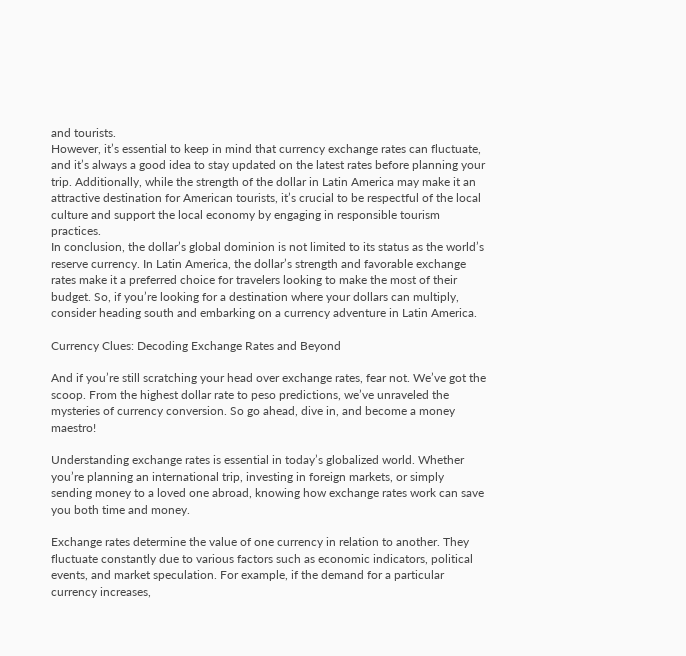and tourists.
However, it’s essential to keep in mind that currency exchange rates can fluctuate, and it’s always a good idea to stay updated on the latest rates before planning your trip. Additionally, while the strength of the dollar in Latin America may make it an attractive destination for American tourists, it’s crucial to be respectful of the local culture and support the local economy by engaging in responsible tourism practices.
In conclusion, the dollar’s global dominion is not limited to its status as the world’s reserve currency. In Latin America, the dollar’s strength and favorable exchange rates make it a preferred choice for travelers looking to make the most of their budget. So, if you’re looking for a destination where your dollars can multiply, consider heading south and embarking on a currency adventure in Latin America.

Currency Clues: Decoding Exchange Rates and Beyond

And if you’re still scratching your head over exchange rates, fear not. We’ve got the scoop. From the highest dollar rate to peso predictions, we’ve unraveled the mysteries of currency conversion. So go ahead, dive in, and become a money maestro!

Understanding exchange rates is essential in today’s globalized world. Whether you’re planning an international trip, investing in foreign markets, or simply sending money to a loved one abroad, knowing how exchange rates work can save you both time and money.

Exchange rates determine the value of one currency in relation to another. They fluctuate constantly due to various factors such as economic indicators, political events, and market speculation. For example, if the demand for a particular currency increases,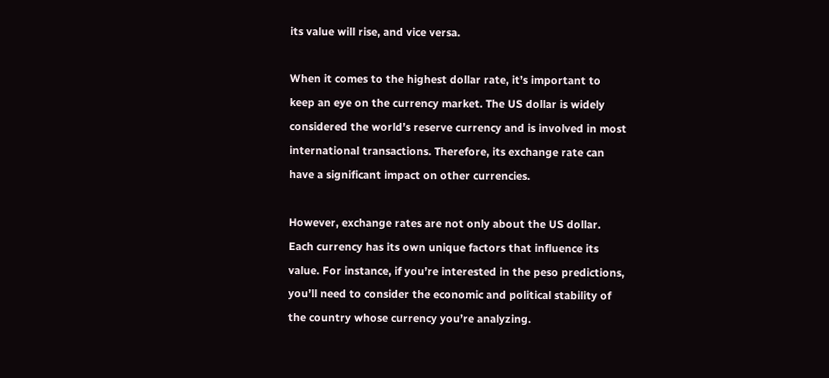its value will rise, and vice versa.

When it comes to the highest dollar rate, it’s important to keep an eye on the currency market. The US dollar is widely considered the world’s reserve currency and is involved in most international transactions. Therefore, its exchange rate can have a significant impact on other currencies.

However, exchange rates are not only about the US dollar. Each currency has its own unique factors that influence its value. For instance, if you’re interested in the peso predictions, you’ll need to consider the economic and political stability of the country whose currency you’re analyzing.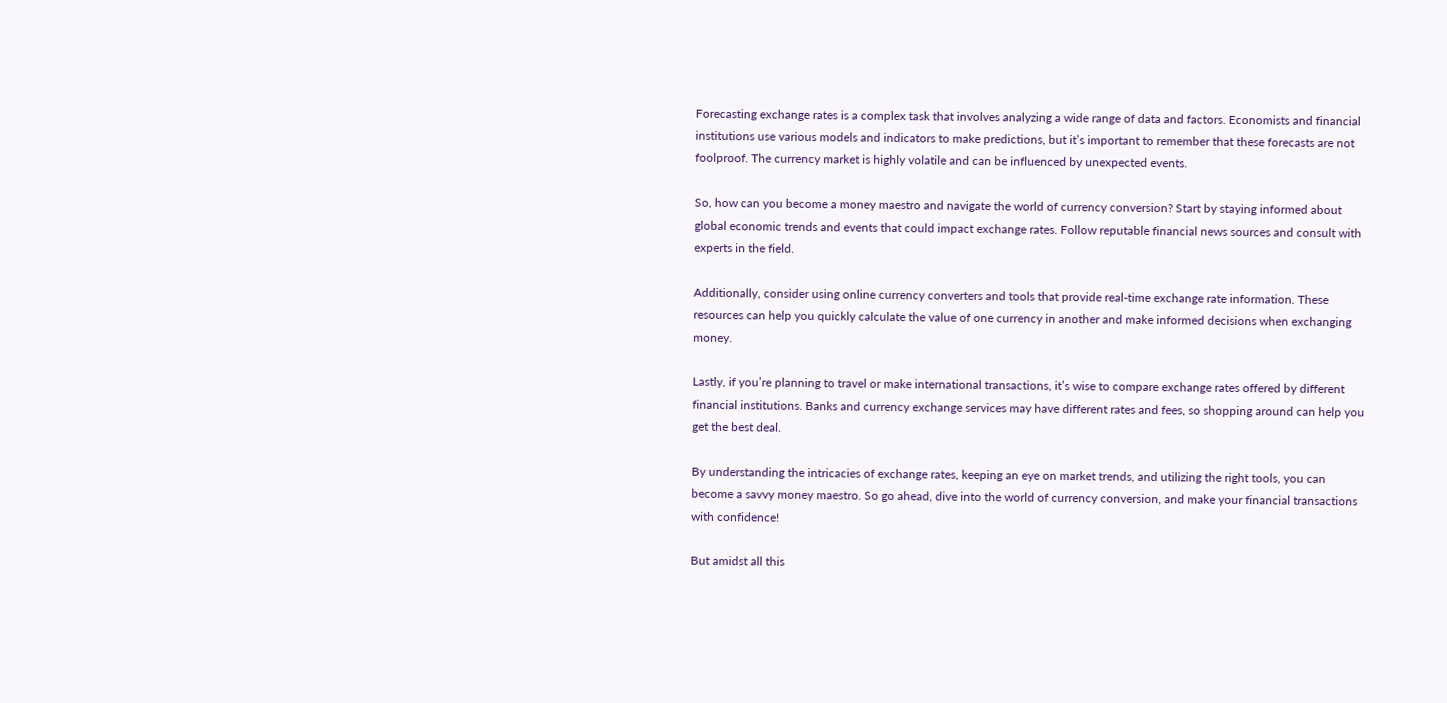Forecasting exchange rates is a complex task that involves analyzing a wide range of data and factors. Economists and financial institutions use various models and indicators to make predictions, but it’s important to remember that these forecasts are not foolproof. The currency market is highly volatile and can be influenced by unexpected events.

So, how can you become a money maestro and navigate the world of currency conversion? Start by staying informed about global economic trends and events that could impact exchange rates. Follow reputable financial news sources and consult with experts in the field.

Additionally, consider using online currency converters and tools that provide real-time exchange rate information. These resources can help you quickly calculate the value of one currency in another and make informed decisions when exchanging money.

Lastly, if you’re planning to travel or make international transactions, it’s wise to compare exchange rates offered by different financial institutions. Banks and currency exchange services may have different rates and fees, so shopping around can help you get the best deal.

By understanding the intricacies of exchange rates, keeping an eye on market trends, and utilizing the right tools, you can become a savvy money maestro. So go ahead, dive into the world of currency conversion, and make your financial transactions with confidence!

But amidst all this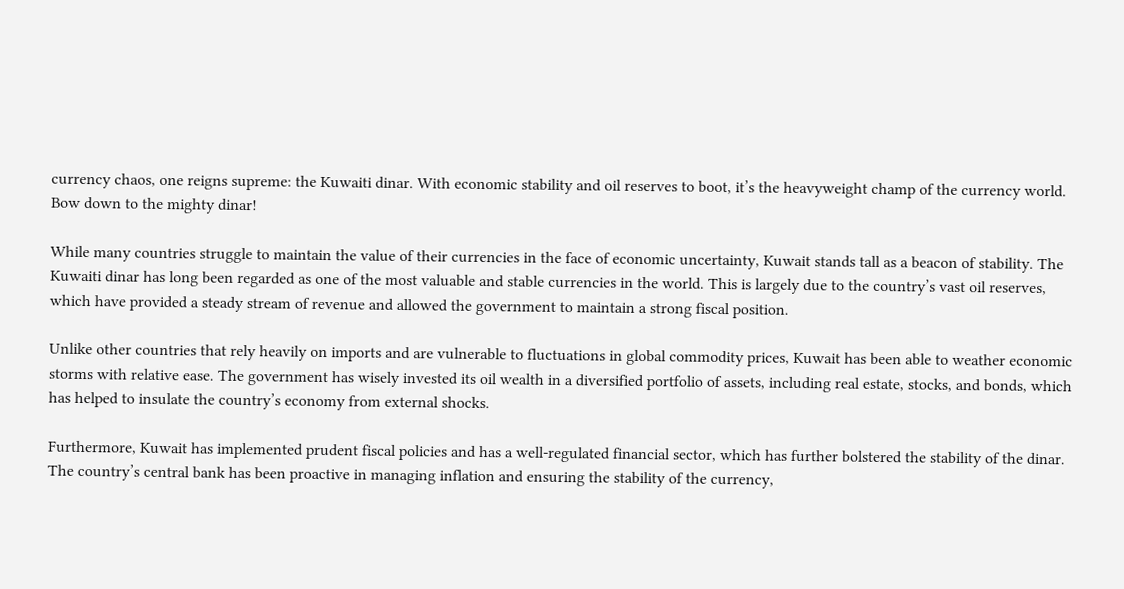currency chaos, one reigns supreme: the Kuwaiti dinar. With economic stability and oil reserves to boot, it’s the heavyweight champ of the currency world. Bow down to the mighty dinar!

While many countries struggle to maintain the value of their currencies in the face of economic uncertainty, Kuwait stands tall as a beacon of stability. The Kuwaiti dinar has long been regarded as one of the most valuable and stable currencies in the world. This is largely due to the country’s vast oil reserves, which have provided a steady stream of revenue and allowed the government to maintain a strong fiscal position.

Unlike other countries that rely heavily on imports and are vulnerable to fluctuations in global commodity prices, Kuwait has been able to weather economic storms with relative ease. The government has wisely invested its oil wealth in a diversified portfolio of assets, including real estate, stocks, and bonds, which has helped to insulate the country’s economy from external shocks.

Furthermore, Kuwait has implemented prudent fiscal policies and has a well-regulated financial sector, which has further bolstered the stability of the dinar. The country’s central bank has been proactive in managing inflation and ensuring the stability of the currency,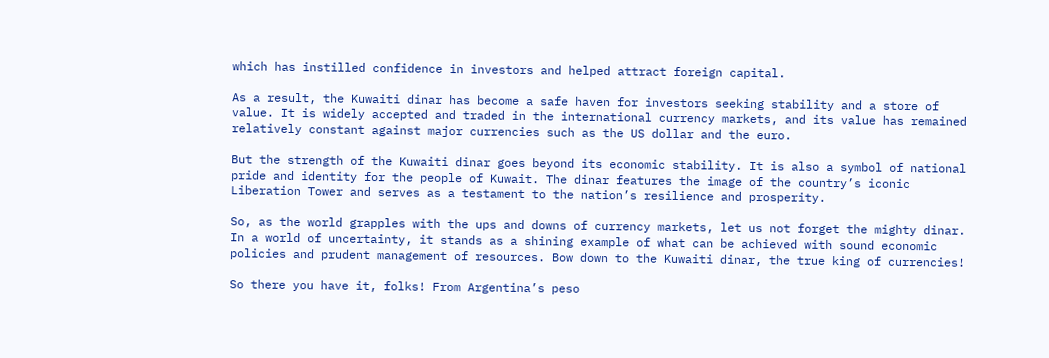which has instilled confidence in investors and helped attract foreign capital.

As a result, the Kuwaiti dinar has become a safe haven for investors seeking stability and a store of value. It is widely accepted and traded in the international currency markets, and its value has remained relatively constant against major currencies such as the US dollar and the euro.

But the strength of the Kuwaiti dinar goes beyond its economic stability. It is also a symbol of national pride and identity for the people of Kuwait. The dinar features the image of the country’s iconic Liberation Tower and serves as a testament to the nation’s resilience and prosperity.

So, as the world grapples with the ups and downs of currency markets, let us not forget the mighty dinar. In a world of uncertainty, it stands as a shining example of what can be achieved with sound economic policies and prudent management of resources. Bow down to the Kuwaiti dinar, the true king of currencies!

So there you have it, folks! From Argentina’s peso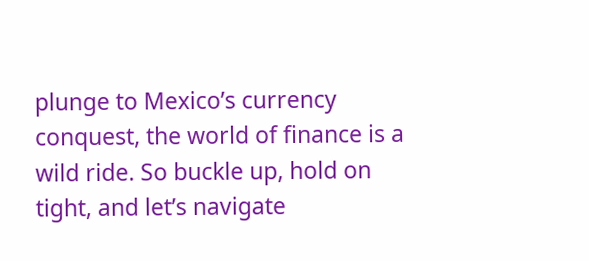plunge to Mexico’s currency conquest, the world of finance is a wild ride. So buckle up, hold on tight, and let’s navigate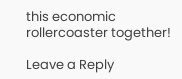this economic rollercoaster together!

Leave a Reply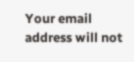Your email address will not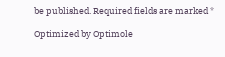be published. Required fields are marked *

Optimized by Optimole